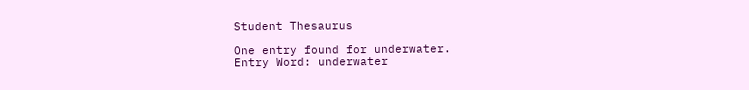Student Thesaurus

One entry found for underwater.
Entry Word: underwater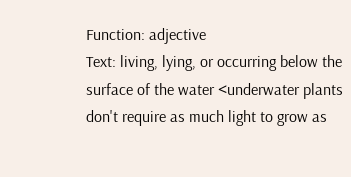Function: adjective
Text: living, lying, or occurring below the surface of the water <underwater plants don't require as much light to grow as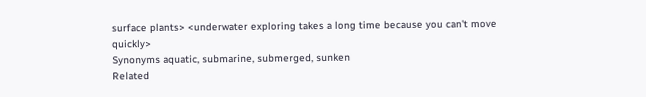surface plants> <underwater exploring takes a long time because you can't move quickly>
Synonyms aquatic, submarine, submerged, sunken
Related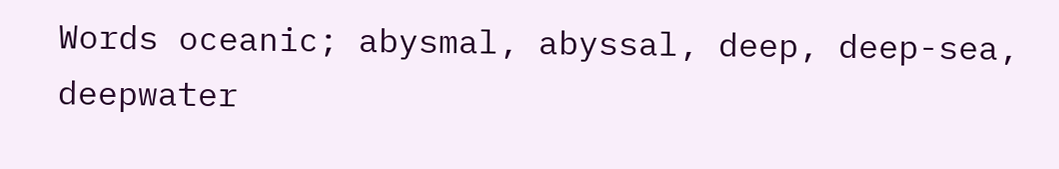Words oceanic; abysmal, abyssal, deep, deep-sea, deepwater